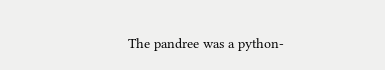The pandree was a python-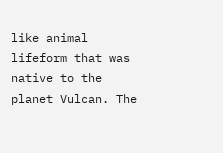like animal lifeform that was native to the planet Vulcan. The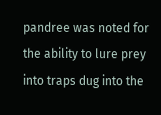pandree was noted for the ability to lure prey into traps dug into the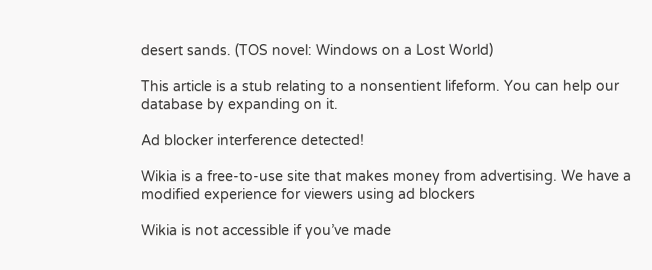desert sands. (TOS novel: Windows on a Lost World)

This article is a stub relating to a nonsentient lifeform. You can help our database by expanding on it.

Ad blocker interference detected!

Wikia is a free-to-use site that makes money from advertising. We have a modified experience for viewers using ad blockers

Wikia is not accessible if you’ve made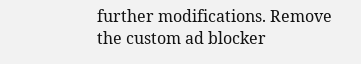further modifications. Remove the custom ad blocker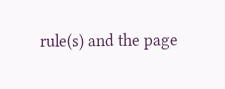rule(s) and the page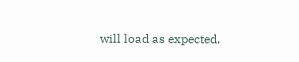will load as expected.